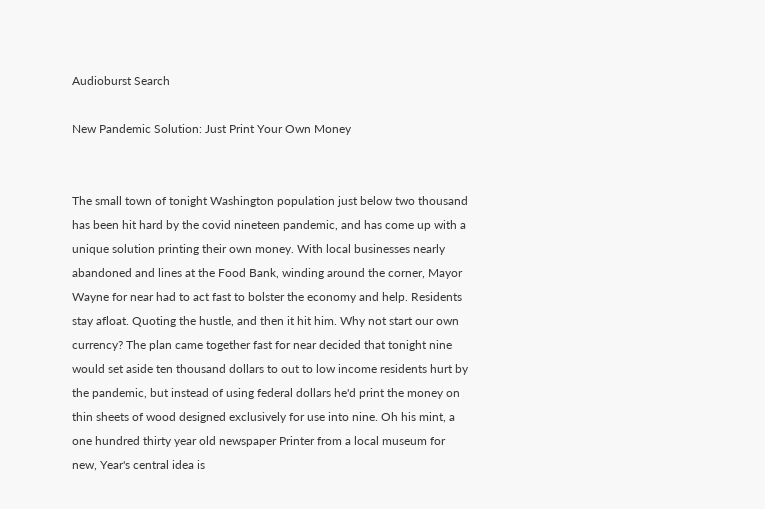Audioburst Search

New Pandemic Solution: Just Print Your Own Money


The small town of tonight Washington population just below two thousand has been hit hard by the covid nineteen pandemic, and has come up with a unique solution printing their own money. With local businesses nearly abandoned and lines at the Food Bank, winding around the corner, Mayor Wayne for near had to act fast to bolster the economy and help. Residents stay afloat. Quoting the hustle, and then it hit him. Why not start our own currency? The plan came together fast for near decided that tonight nine would set aside ten thousand dollars to out to low income residents hurt by the pandemic, but instead of using federal dollars he'd print the money on thin sheets of wood designed exclusively for use into nine. Oh his mint, a one hundred thirty year old newspaper Printer from a local museum for new, Year's central idea is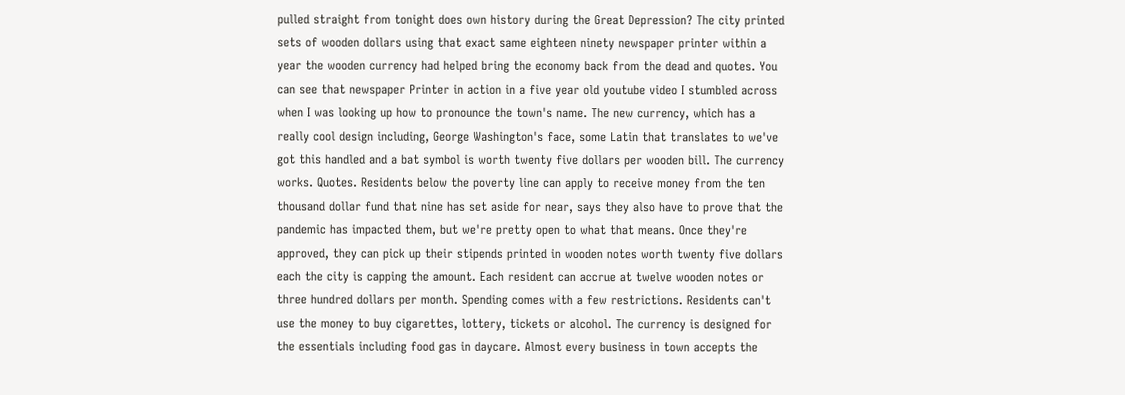pulled straight from tonight does own history during the Great Depression? The city printed sets of wooden dollars using that exact same eighteen ninety newspaper printer within a year the wooden currency had helped bring the economy back from the dead and quotes. You can see that newspaper Printer in action in a five year old youtube video I stumbled across when I was looking up how to pronounce the town's name. The new currency, which has a really cool design including, George Washington's face, some Latin that translates to we've got this handled and a bat symbol is worth twenty five dollars per wooden bill. The currency works. Quotes. Residents below the poverty line can apply to receive money from the ten thousand dollar fund that nine has set aside for near, says they also have to prove that the pandemic has impacted them, but we're pretty open to what that means. Once they're approved, they can pick up their stipends printed in wooden notes worth twenty five dollars each the city is capping the amount. Each resident can accrue at twelve wooden notes or three hundred dollars per month. Spending comes with a few restrictions. Residents can't use the money to buy cigarettes, lottery, tickets or alcohol. The currency is designed for the essentials including food gas in daycare. Almost every business in town accepts the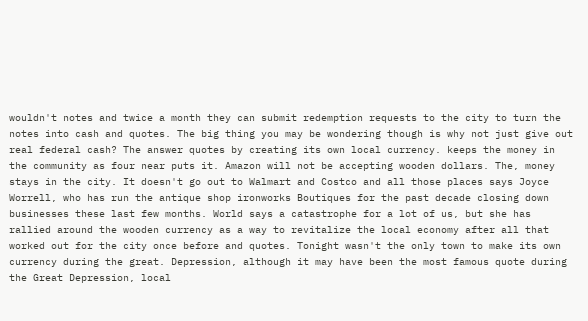wouldn't notes and twice a month they can submit redemption requests to the city to turn the notes into cash and quotes. The big thing you may be wondering though is why not just give out real federal cash? The answer quotes by creating its own local currency. keeps the money in the community as four near puts it. Amazon will not be accepting wooden dollars. The, money stays in the city. It doesn't go out to Walmart and Costco and all those places says Joyce Worrell, who has run the antique shop ironworks Boutiques for the past decade closing down businesses these last few months. World says a catastrophe for a lot of us, but she has rallied around the wooden currency as a way to revitalize the local economy after all that worked out for the city once before and quotes. Tonight wasn't the only town to make its own currency during the great. Depression, although it may have been the most famous quote during the Great Depression, local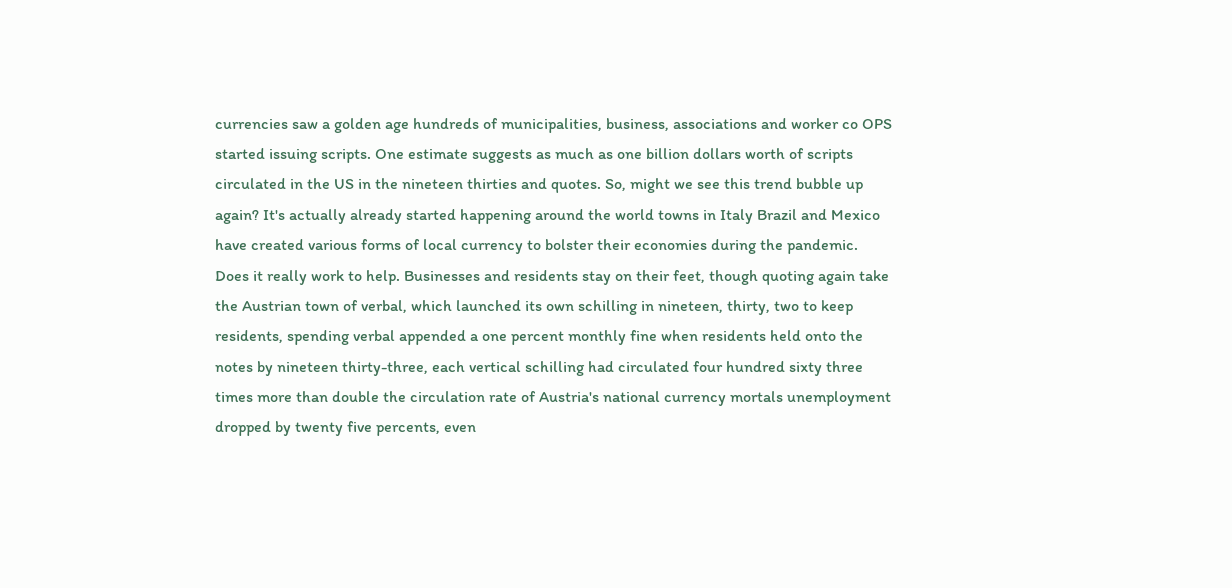currencies saw a golden age hundreds of municipalities, business, associations and worker co OPS started issuing scripts. One estimate suggests as much as one billion dollars worth of scripts circulated in the US in the nineteen thirties and quotes. So, might we see this trend bubble up again? It's actually already started happening around the world towns in Italy Brazil and Mexico have created various forms of local currency to bolster their economies during the pandemic. Does it really work to help. Businesses and residents stay on their feet, though quoting again take the Austrian town of verbal, which launched its own schilling in nineteen, thirty, two to keep residents, spending verbal appended a one percent monthly fine when residents held onto the notes by nineteen thirty-three, each vertical schilling had circulated four hundred sixty three times more than double the circulation rate of Austria's national currency mortals unemployment dropped by twenty five percents, even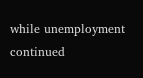while unemployment continued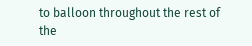to balloon throughout the rest of the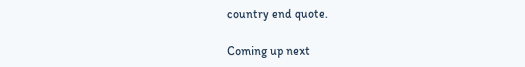country end quote.

Coming up next